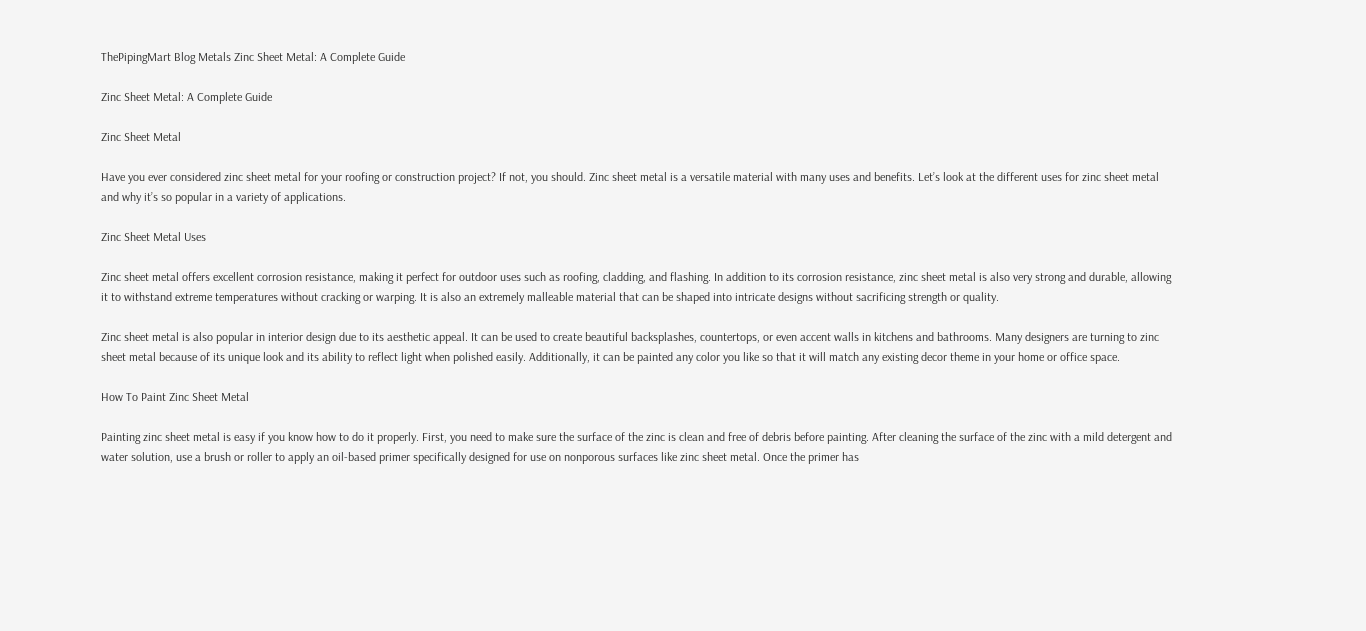ThePipingMart Blog Metals Zinc Sheet Metal: A Complete Guide

Zinc Sheet Metal: A Complete Guide

Zinc Sheet Metal

Have you ever considered zinc sheet metal for your roofing or construction project? If not, you should. Zinc sheet metal is a versatile material with many uses and benefits. Let’s look at the different uses for zinc sheet metal and why it’s so popular in a variety of applications.

Zinc Sheet Metal Uses

Zinc sheet metal offers excellent corrosion resistance, making it perfect for outdoor uses such as roofing, cladding, and flashing. In addition to its corrosion resistance, zinc sheet metal is also very strong and durable, allowing it to withstand extreme temperatures without cracking or warping. It is also an extremely malleable material that can be shaped into intricate designs without sacrificing strength or quality.

Zinc sheet metal is also popular in interior design due to its aesthetic appeal. It can be used to create beautiful backsplashes, countertops, or even accent walls in kitchens and bathrooms. Many designers are turning to zinc sheet metal because of its unique look and its ability to reflect light when polished easily. Additionally, it can be painted any color you like so that it will match any existing decor theme in your home or office space.

How To Paint Zinc Sheet Metal

Painting zinc sheet metal is easy if you know how to do it properly. First, you need to make sure the surface of the zinc is clean and free of debris before painting. After cleaning the surface of the zinc with a mild detergent and water solution, use a brush or roller to apply an oil-based primer specifically designed for use on nonporous surfaces like zinc sheet metal. Once the primer has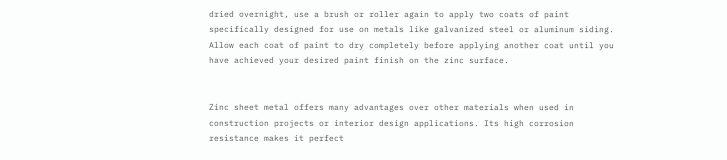dried overnight, use a brush or roller again to apply two coats of paint specifically designed for use on metals like galvanized steel or aluminum siding. Allow each coat of paint to dry completely before applying another coat until you have achieved your desired paint finish on the zinc surface.


Zinc sheet metal offers many advantages over other materials when used in construction projects or interior design applications. Its high corrosion resistance makes it perfect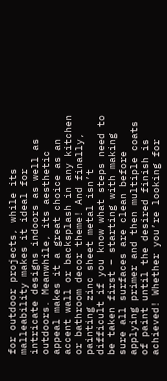for outdoor projects, while its malleability makes it ideal for intricate designs indoors as well as outdoors. Meanwhile, its aesthetic appeal makes it a great choice as an accent wall or backsplash in any kitchen or bathroom decor theme! And finally, painting zinc sheet metal isn’t difficult if you know what steps need to be taken first – starting with making sure all surfaces are clean before applying primer and then multiple coats of paint until the desired finish is achieved! Whether you’re looking for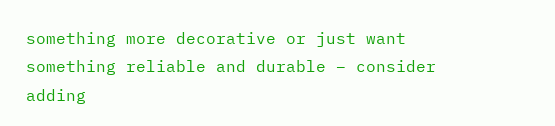something more decorative or just want something reliable and durable – consider adding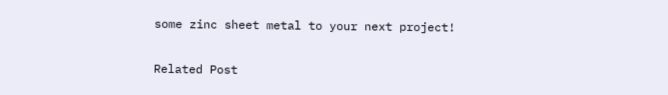some zinc sheet metal to your next project!

Related Post